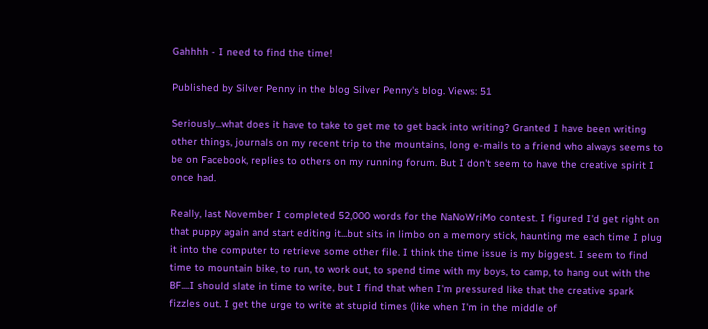Gahhhh - I need to find the time!

Published by Silver Penny in the blog Silver Penny's blog. Views: 51

Seriously...what does it have to take to get me to get back into writing? Granted I have been writing other things, journals on my recent trip to the mountains, long e-mails to a friend who always seems to be on Facebook, replies to others on my running forum. But I don't seem to have the creative spirit I once had.

Really, last November I completed 52,000 words for the NaNoWriMo contest. I figured I'd get right on that puppy again and start editing it...but sits in limbo on a memory stick, haunting me each time I plug it into the computer to retrieve some other file. I think the time issue is my biggest. I seem to find time to mountain bike, to run, to work out, to spend time with my boys, to camp, to hang out with the BF....I should slate in time to write, but I find that when I'm pressured like that the creative spark fizzles out. I get the urge to write at stupid times (like when I'm in the middle of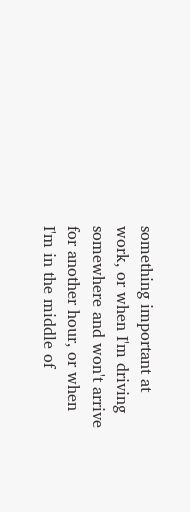something important at work, or when I'm driving somewhere and won't arrive for another hour, or when I'm in the middle of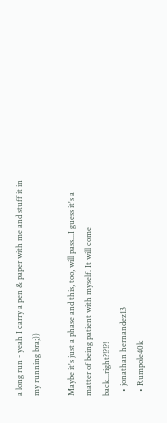a long run - yeah I carry a pen & paper with me and stuff it in my running bra;))

Maybe it's just a phase and this, too, will pass...I guess it's a matter of being patient with myself. It will come back...right?!?!?!
  • jonathan hernandez13
  • Rumpole40k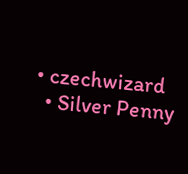• czechwizard
  • Silver Penny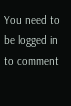You need to be logged in to comment